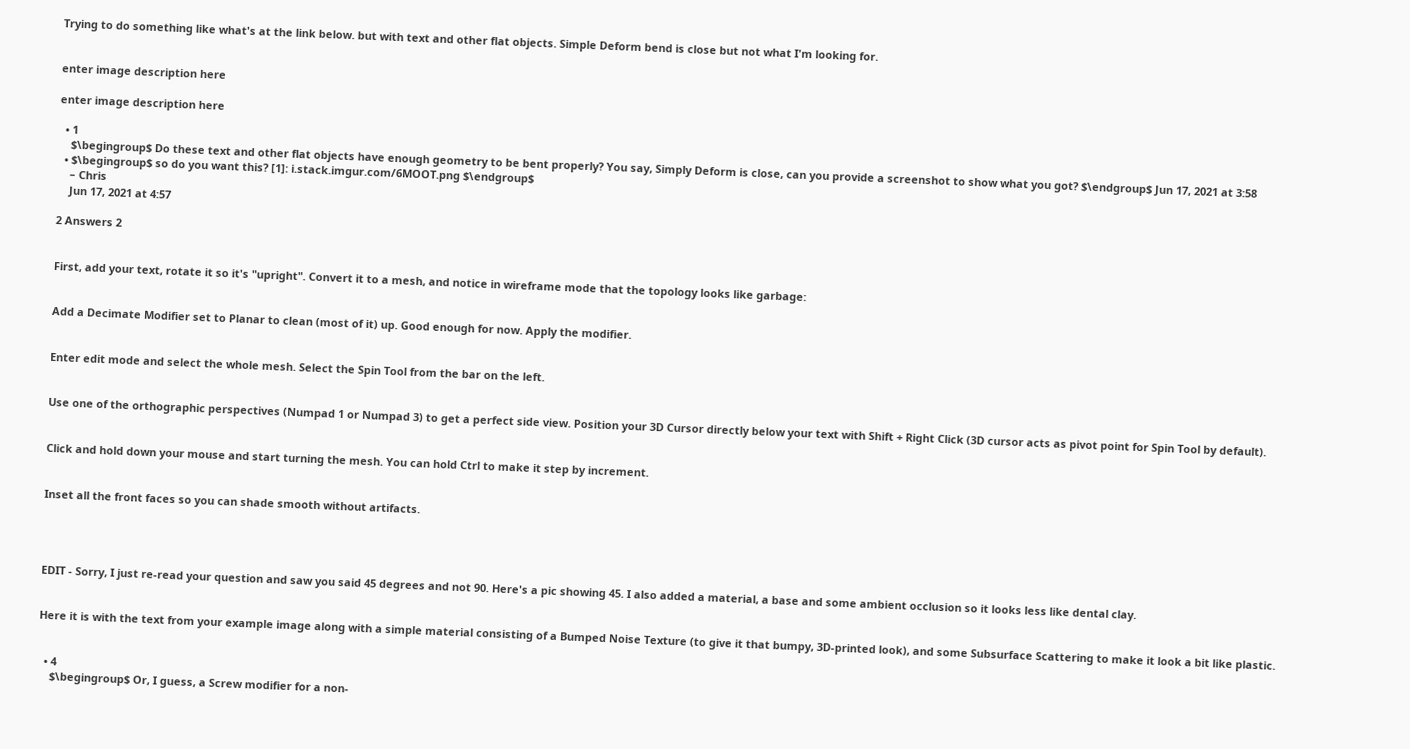Trying to do something like what's at the link below. but with text and other flat objects. Simple Deform bend is close but not what I'm looking for.


enter image description here

enter image description here

  • 1
    $\begingroup$ Do these text and other flat objects have enough geometry to be bent properly? You say, Simply Deform is close, can you provide a screenshot to show what you got? $\endgroup$ Jun 17, 2021 at 3:58
  • $\begingroup$ so do you want this? [1]: i.stack.imgur.com/6MOOT.png $\endgroup$
    – Chris
    Jun 17, 2021 at 4:57

2 Answers 2


First, add your text, rotate it so it's "upright". Convert it to a mesh, and notice in wireframe mode that the topology looks like garbage:


Add a Decimate Modifier set to Planar to clean (most of it) up. Good enough for now. Apply the modifier.


Enter edit mode and select the whole mesh. Select the Spin Tool from the bar on the left.


Use one of the orthographic perspectives (Numpad 1 or Numpad 3) to get a perfect side view. Position your 3D Cursor directly below your text with Shift + Right Click (3D cursor acts as pivot point for Spin Tool by default).


Click and hold down your mouse and start turning the mesh. You can hold Ctrl to make it step by increment.


Inset all the front faces so you can shade smooth without artifacts.




EDIT - Sorry, I just re-read your question and saw you said 45 degrees and not 90. Here's a pic showing 45. I also added a material, a base and some ambient occlusion so it looks less like dental clay.


Here it is with the text from your example image along with a simple material consisting of a Bumped Noise Texture (to give it that bumpy, 3D-printed look), and some Subsurface Scattering to make it look a bit like plastic.


  • 4
    $\begingroup$ Or, I guess, a Screw modifier for a non-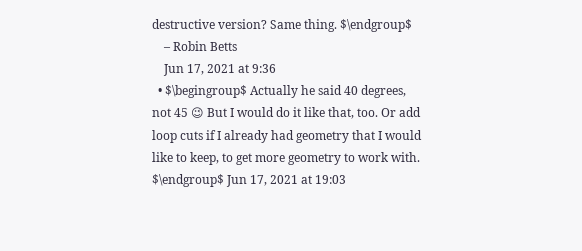destructive version? Same thing. $\endgroup$
    – Robin Betts
    Jun 17, 2021 at 9:36
  • $\begingroup$ Actually he said 40 degrees, not 45 😉 But I would do it like that, too. Or add loop cuts if I already had geometry that I would like to keep, to get more geometry to work with. $\endgroup$ Jun 17, 2021 at 19:03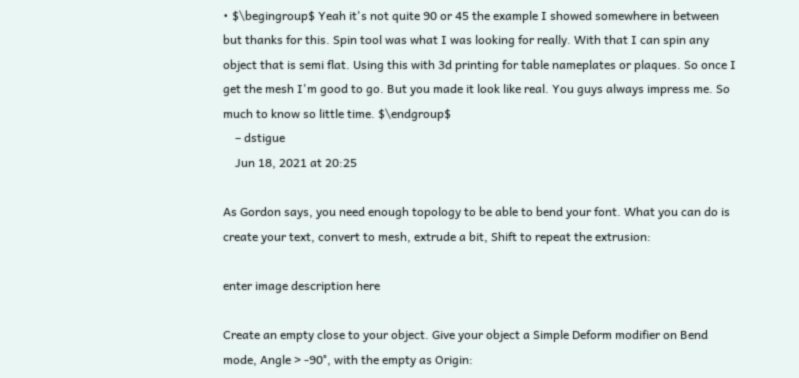• $\begingroup$ Yeah it's not quite 90 or 45 the example I showed somewhere in between but thanks for this. Spin tool was what I was looking for really. With that I can spin any object that is semi flat. Using this with 3d printing for table nameplates or plaques. So once I get the mesh I'm good to go. But you made it look like real. You guys always impress me. So much to know so little time. $\endgroup$
    – dstigue
    Jun 18, 2021 at 20:25

As Gordon says, you need enough topology to be able to bend your font. What you can do is create your text, convert to mesh, extrude a bit, Shift to repeat the extrusion:

enter image description here

Create an empty close to your object. Give your object a Simple Deform modifier on Bend mode, Angle > -90°, with the empty as Origin: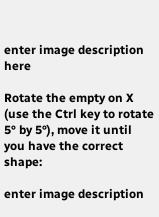enter image description here

Rotate the empty on X (use the Ctrl key to rotate 5° by 5°), move it until you have the correct shape:

enter image description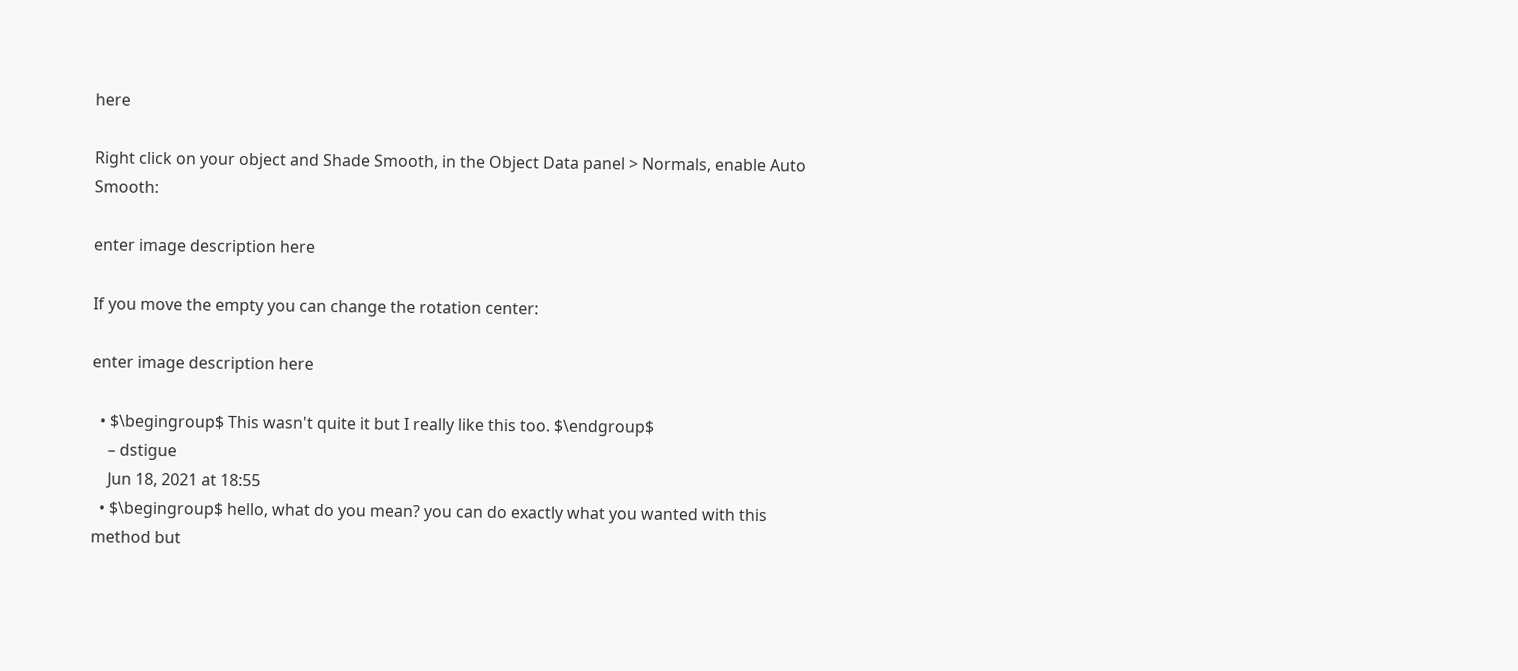here

Right click on your object and Shade Smooth, in the Object Data panel > Normals, enable Auto Smooth:

enter image description here

If you move the empty you can change the rotation center:

enter image description here

  • $\begingroup$ This wasn't quite it but I really like this too. $\endgroup$
    – dstigue
    Jun 18, 2021 at 18:55
  • $\begingroup$ hello, what do you mean? you can do exactly what you wanted with this method but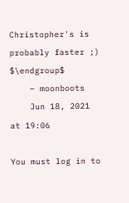Christopher's is probably faster ;) $\endgroup$
    – moonboots
    Jun 18, 2021 at 19:06

You must log in to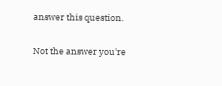answer this question.

Not the answer you're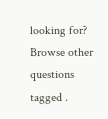looking for? Browse other questions tagged .